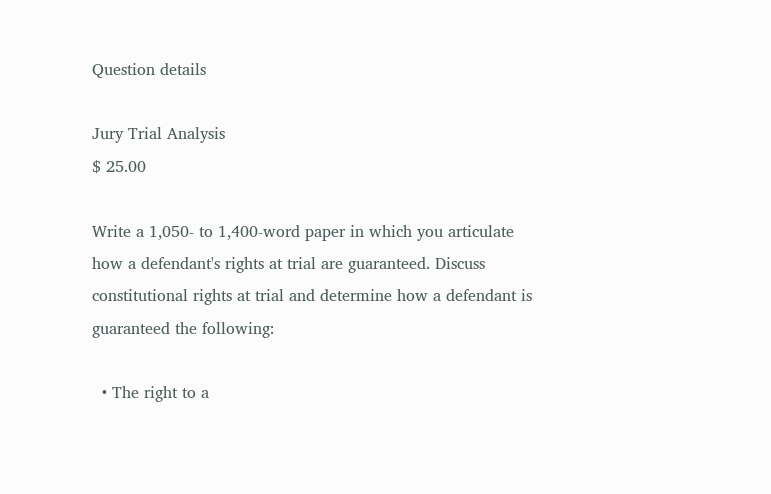Question details

Jury Trial Analysis
$ 25.00

Write a 1,050- to 1,400-word paper in which you articulate how a defendant's rights at trial are guaranteed. Discuss constitutional rights at trial and determine how a defendant is guaranteed the following:

  • The right to a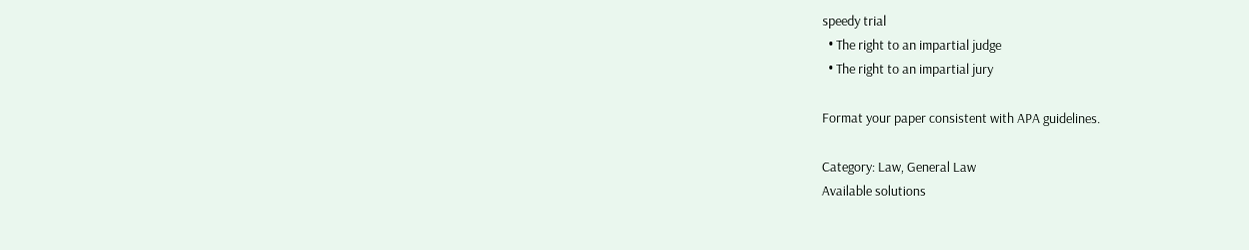speedy trial
  • The right to an impartial judge
  • The right to an impartial jury

Format your paper consistent with APA guidelines.

Category: Law, General Law
Available solutions